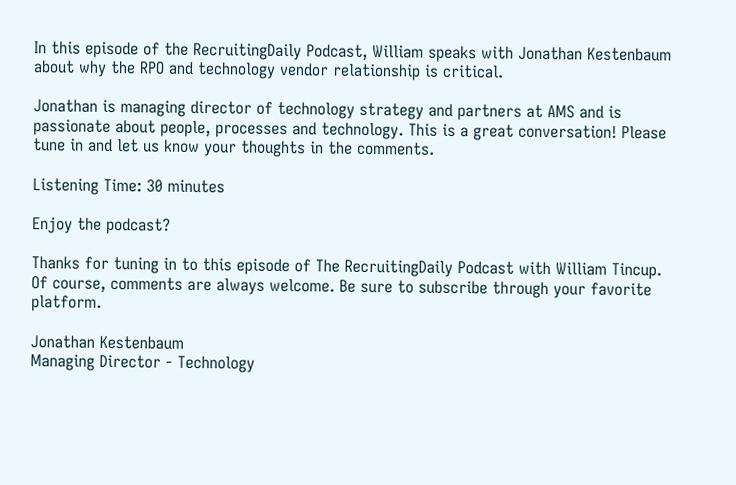In this episode of the RecruitingDaily Podcast, William speaks with Jonathan Kestenbaum about why the RPO and technology vendor relationship is critical.

Jonathan is managing director of technology strategy and partners at AMS and is passionate about people, processes and technology. This is a great conversation! Please tune in and let us know your thoughts in the comments.

Listening Time: 30 minutes

Enjoy the podcast?

Thanks for tuning in to this episode of The RecruitingDaily Podcast with William Tincup. Of course, comments are always welcome. Be sure to subscribe through your favorite platform.

Jonathan Kestenbaum
Managing Director - Technology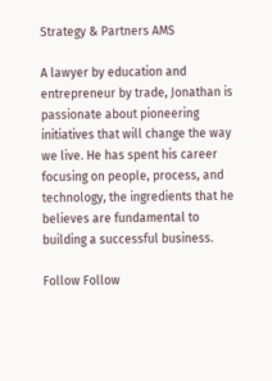Strategy & Partners AMS

A lawyer by education and entrepreneur by trade, Jonathan is passionate about pioneering initiatives that will change the way we live. He has spent his career focusing on people, process, and technology, the ingredients that he believes are fundamental to building a successful business.

Follow Follow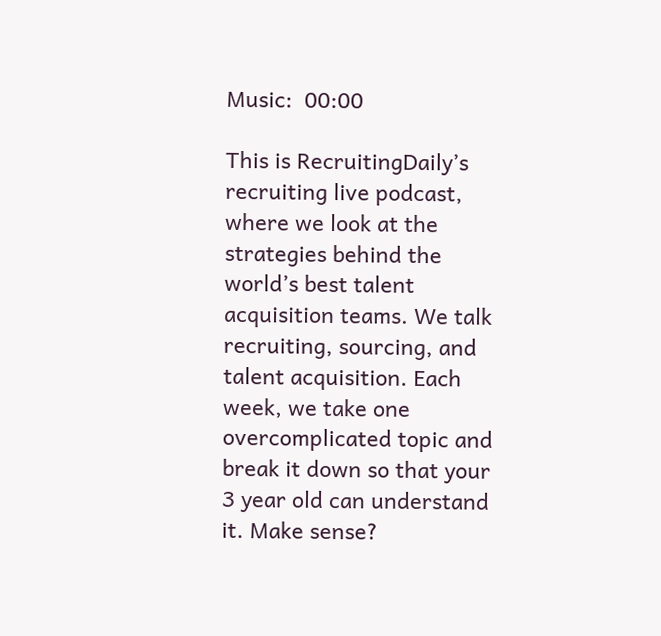Music:  00:00

This is RecruitingDaily’s recruiting live podcast, where we look at the strategies behind the world’s best talent acquisition teams. We talk recruiting, sourcing, and talent acquisition. Each week, we take one overcomplicated topic and break it down so that your 3 year old can understand it. Make sense?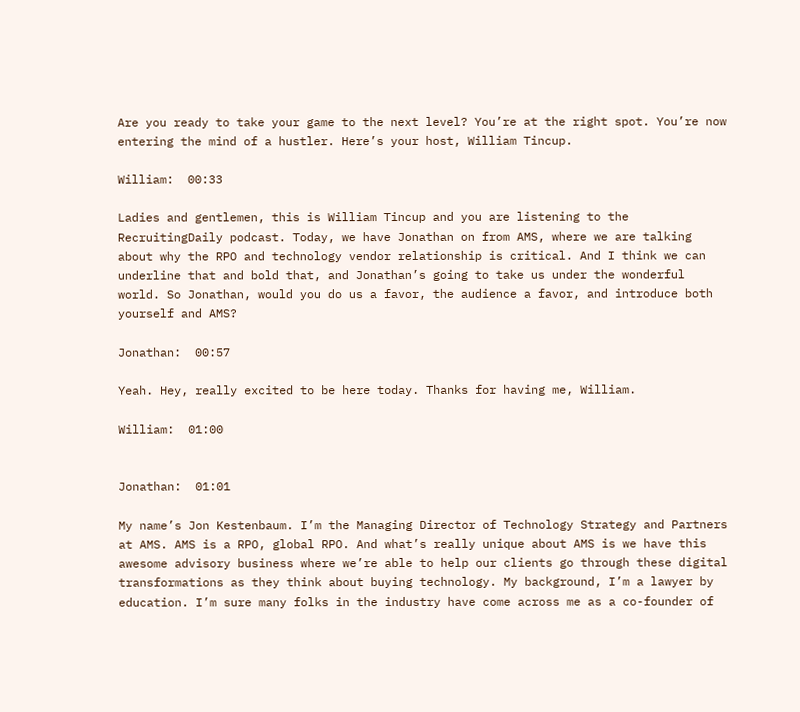Are you ready to take your game to the next level? You’re at the right spot. You’re now entering the mind of a hustler. Here’s your host, William Tincup.

William:  00:33

Ladies and gentlemen, this is William Tincup and you are listening to the RecruitingDaily podcast. Today, we have Jonathan on from AMS, where we are talking about why the RPO and technology vendor relationship is critical. And I think we can underline that and bold that, and Jonathan’s going to take us under the wonderful world. So Jonathan, would you do us a favor, the audience a favor, and introduce both yourself and AMS?

Jonathan:  00:57

Yeah. Hey, really excited to be here today. Thanks for having me, William.

William:  01:00


Jonathan:  01:01

My name’s Jon Kestenbaum. I’m the Managing Director of Technology Strategy and Partners at AMS. AMS is a RPO, global RPO. And what’s really unique about AMS is we have this awesome advisory business where we’re able to help our clients go through these digital transformations as they think about buying technology. My background, I’m a lawyer by education. I’m sure many folks in the industry have come across me as a co-founder of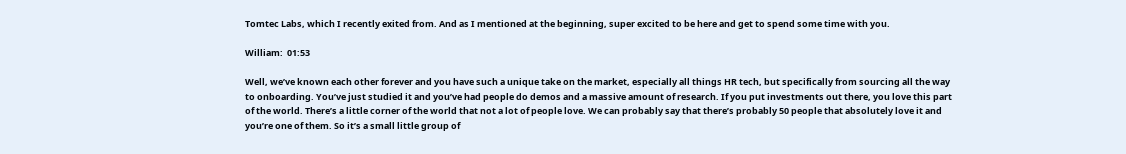Tomtec Labs, which I recently exited from. And as I mentioned at the beginning, super excited to be here and get to spend some time with you.

William:  01:53

Well, we’ve known each other forever and you have such a unique take on the market, especially all things HR tech, but specifically from sourcing all the way to onboarding. You’ve just studied it and you’ve had people do demos and a massive amount of research. If you put investments out there, you love this part of the world. There’s a little corner of the world that not a lot of people love. We can probably say that there’s probably 50 people that absolutely love it and you’re one of them. So it’s a small little group of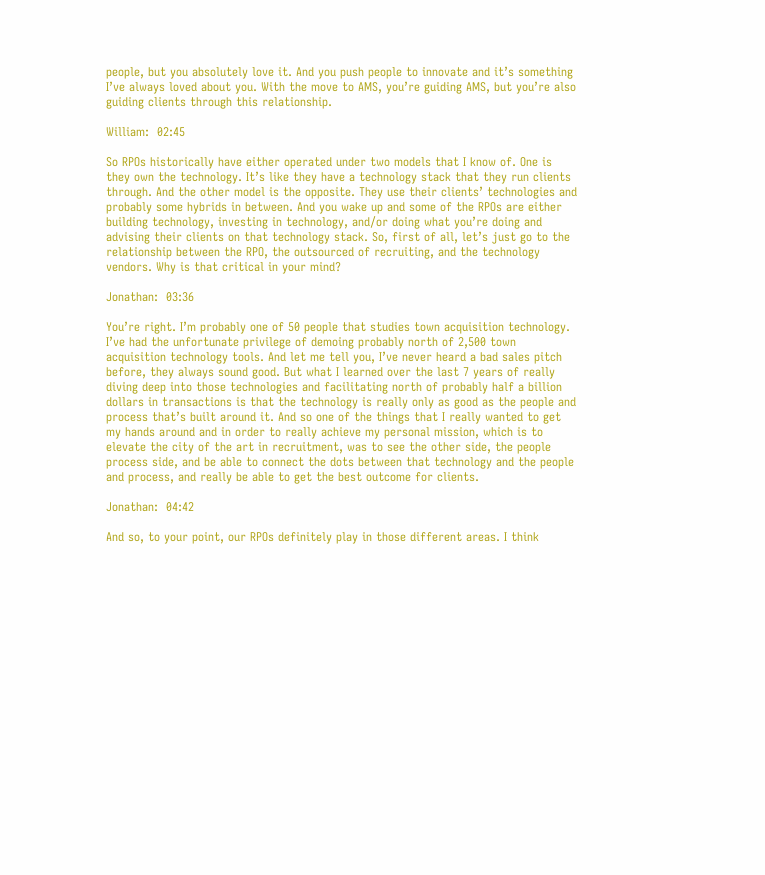people, but you absolutely love it. And you push people to innovate and it’s something I’ve always loved about you. With the move to AMS, you’re guiding AMS, but you’re also guiding clients through this relationship.

William:  02:45

So RPOs historically have either operated under two models that I know of. One is they own the technology. It’s like they have a technology stack that they run clients through. And the other model is the opposite. They use their clients’ technologies and probably some hybrids in between. And you wake up and some of the RPOs are either building technology, investing in technology, and/or doing what you’re doing and advising their clients on that technology stack. So, first of all, let’s just go to the relationship between the RPO, the outsourced of recruiting, and the technology vendors. Why is that critical in your mind?

Jonathan:  03:36

You’re right. I’m probably one of 50 people that studies town acquisition technology. I’ve had the unfortunate privilege of demoing probably north of 2,500 town acquisition technology tools. And let me tell you, I’ve never heard a bad sales pitch before, they always sound good. But what I learned over the last 7 years of really diving deep into those technologies and facilitating north of probably half a billion dollars in transactions is that the technology is really only as good as the people and process that’s built around it. And so one of the things that I really wanted to get my hands around and in order to really achieve my personal mission, which is to elevate the city of the art in recruitment, was to see the other side, the people process side, and be able to connect the dots between that technology and the people and process, and really be able to get the best outcome for clients.

Jonathan:  04:42

And so, to your point, our RPOs definitely play in those different areas. I think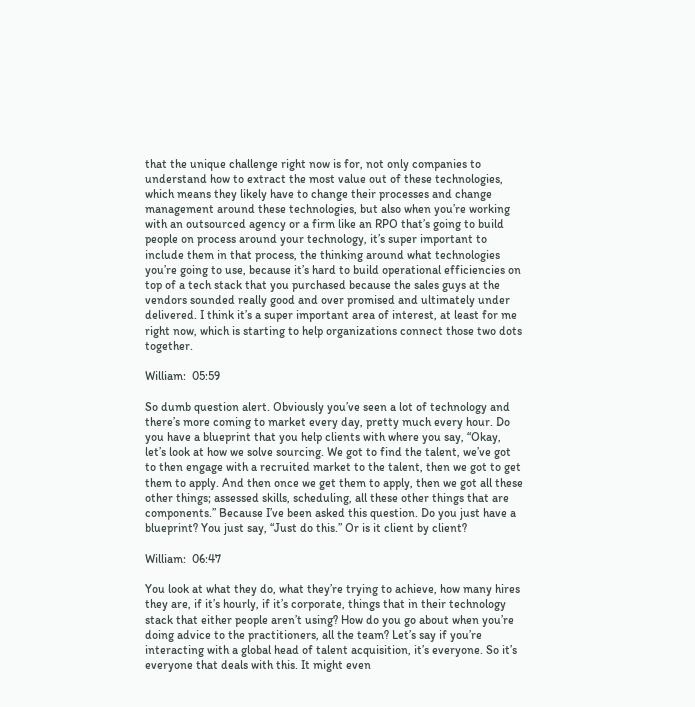that the unique challenge right now is for, not only companies to understand how to extract the most value out of these technologies, which means they likely have to change their processes and change management around these technologies, but also when you’re working with an outsourced agency or a firm like an RPO that’s going to build people on process around your technology, it’s super important to include them in that process, the thinking around what technologies you’re going to use, because it’s hard to build operational efficiencies on top of a tech stack that you purchased because the sales guys at the vendors sounded really good and over promised and ultimately under delivered. I think it’s a super important area of interest, at least for me right now, which is starting to help organizations connect those two dots together.

William:  05:59

So dumb question alert. Obviously you’ve seen a lot of technology and there’s more coming to market every day, pretty much every hour. Do you have a blueprint that you help clients with where you say, “Okay, let’s look at how we solve sourcing. We got to find the talent, we’ve got to then engage with a recruited market to the talent, then we got to get them to apply. And then once we get them to apply, then we got all these other things; assessed skills, scheduling, all these other things that are components.” Because I’ve been asked this question. Do you just have a blueprint? You just say, “Just do this.” Or is it client by client?

William:  06:47

You look at what they do, what they’re trying to achieve, how many hires they are, if it’s hourly, if it’s corporate, things that in their technology stack that either people aren’t using? How do you go about when you’re doing advice to the practitioners, all the team? Let’s say if you’re interacting with a global head of talent acquisition, it’s everyone. So it’s everyone that deals with this. It might even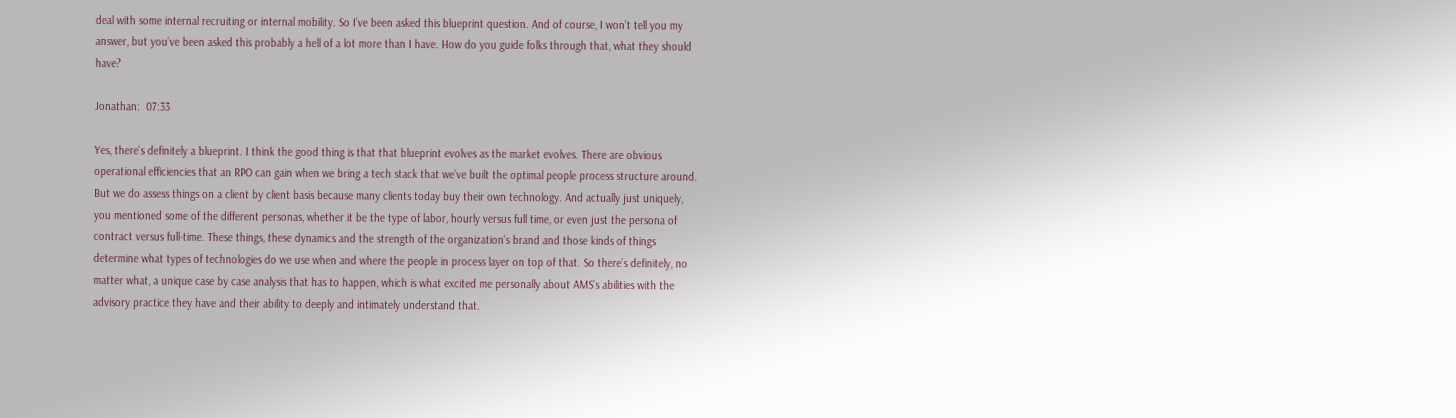deal with some internal recruiting or internal mobility. So I’ve been asked this blueprint question. And of course, I won’t tell you my answer, but you’ve been asked this probably a hell of a lot more than I have. How do you guide folks through that, what they should have?

Jonathan:  07:33

Yes, there’s definitely a blueprint. I think the good thing is that that blueprint evolves as the market evolves. There are obvious operational efficiencies that an RPO can gain when we bring a tech stack that we’ve built the optimal people process structure around. But we do assess things on a client by client basis because many clients today buy their own technology. And actually just uniquely, you mentioned some of the different personas, whether it be the type of labor, hourly versus full time, or even just the persona of contract versus full-time. These things, these dynamics and the strength of the organization’s brand and those kinds of things determine what types of technologies do we use when and where the people in process layer on top of that. So there’s definitely, no matter what, a unique case by case analysis that has to happen, which is what excited me personally about AMS’s abilities with the advisory practice they have and their ability to deeply and intimately understand that.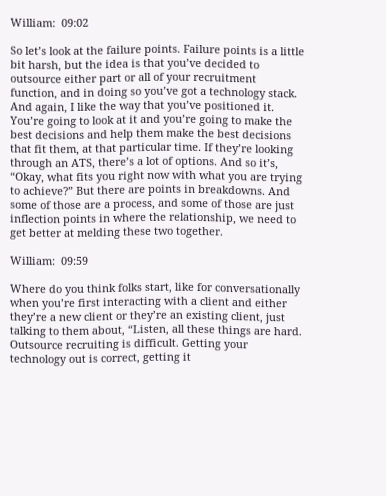William:  09:02

So let’s look at the failure points. Failure points is a little bit harsh, but the idea is that you’ve decided to outsource either part or all of your recruitment function, and in doing so you’ve got a technology stack. And again, I like the way that you’ve positioned it. You’re going to look at it and you’re going to make the best decisions and help them make the best decisions that fit them, at that particular time. If they’re looking through an ATS, there’s a lot of options. And so it’s, “Okay, what fits you right now with what you are trying to achieve?” But there are points in breakdowns. And some of those are a process, and some of those are just inflection points in where the relationship, we need to get better at melding these two together.

William:  09:59

Where do you think folks start, like for conversationally when you’re first interacting with a client and either they’re a new client or they’re an existing client, just talking to them about, “Listen, all these things are hard. Outsource recruiting is difficult. Getting your technology out is correct, getting it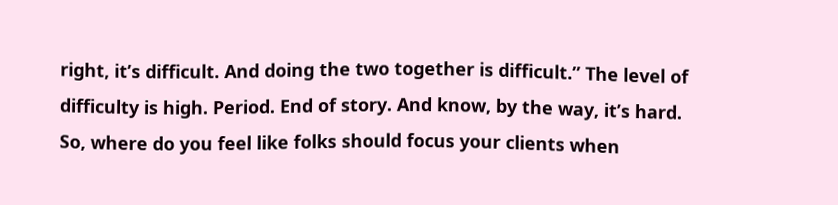right, it’s difficult. And doing the two together is difficult.” The level of difficulty is high. Period. End of story. And know, by the way, it’s hard. So, where do you feel like folks should focus your clients when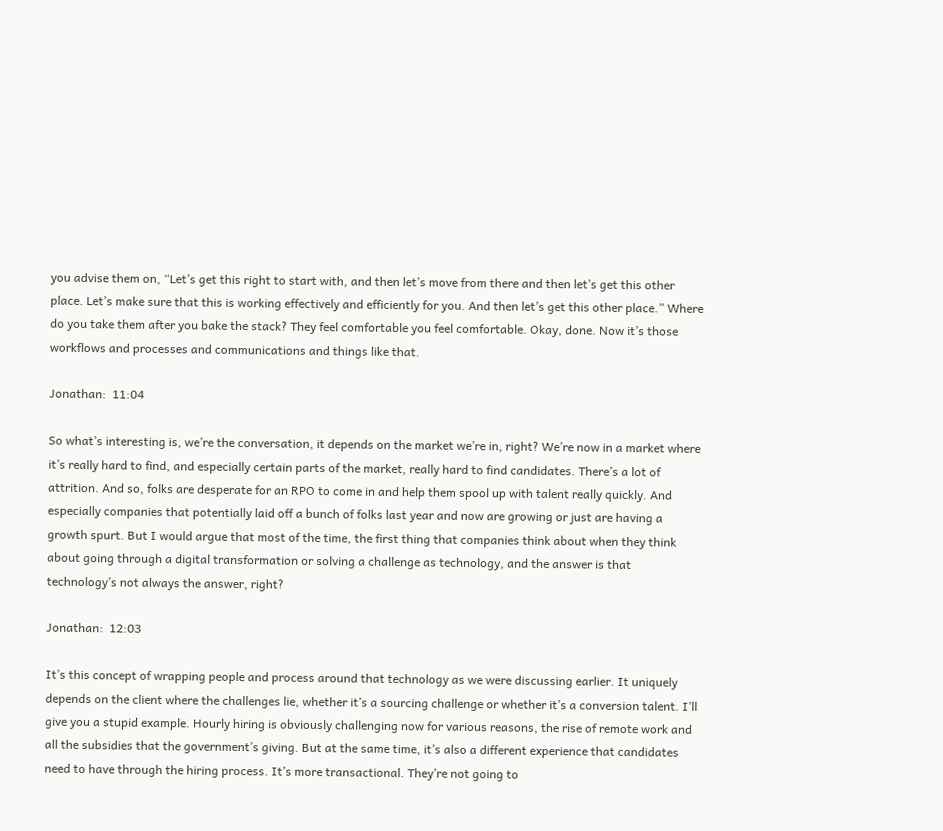you advise them on, “Let’s get this right to start with, and then let’s move from there and then let’s get this other place. Let’s make sure that this is working effectively and efficiently for you. And then let’s get this other place.” Where do you take them after you bake the stack? They feel comfortable you feel comfortable. Okay, done. Now it’s those workflows and processes and communications and things like that.

Jonathan:  11:04

So what’s interesting is, we’re the conversation, it depends on the market we’re in, right? We’re now in a market where it’s really hard to find, and especially certain parts of the market, really hard to find candidates. There’s a lot of attrition. And so, folks are desperate for an RPO to come in and help them spool up with talent really quickly. And especially companies that potentially laid off a bunch of folks last year and now are growing or just are having a growth spurt. But I would argue that most of the time, the first thing that companies think about when they think about going through a digital transformation or solving a challenge as technology, and the answer is that technology’s not always the answer, right?

Jonathan:  12:03

It’s this concept of wrapping people and process around that technology as we were discussing earlier. It uniquely depends on the client where the challenges lie, whether it’s a sourcing challenge or whether it’s a conversion talent. I’ll give you a stupid example. Hourly hiring is obviously challenging now for various reasons, the rise of remote work and all the subsidies that the government’s giving. But at the same time, it’s also a different experience that candidates need to have through the hiring process. It’s more transactional. They’re not going to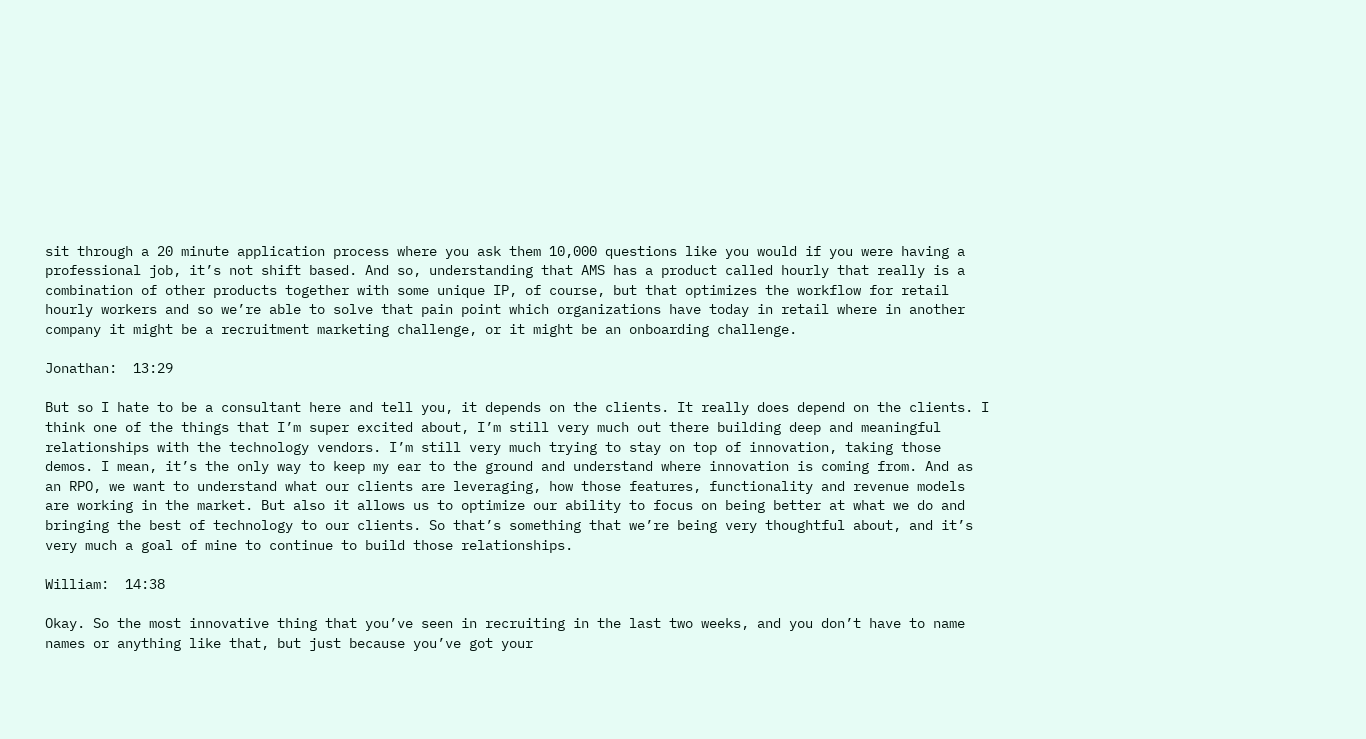sit through a 20 minute application process where you ask them 10,000 questions like you would if you were having a professional job, it’s not shift based. And so, understanding that AMS has a product called hourly that really is a combination of other products together with some unique IP, of course, but that optimizes the workflow for retail hourly workers and so we’re able to solve that pain point which organizations have today in retail where in another company it might be a recruitment marketing challenge, or it might be an onboarding challenge.

Jonathan:  13:29

But so I hate to be a consultant here and tell you, it depends on the clients. It really does depend on the clients. I think one of the things that I’m super excited about, I’m still very much out there building deep and meaningful relationships with the technology vendors. I’m still very much trying to stay on top of innovation, taking those demos. I mean, it’s the only way to keep my ear to the ground and understand where innovation is coming from. And as an RPO, we want to understand what our clients are leveraging, how those features, functionality and revenue models are working in the market. But also it allows us to optimize our ability to focus on being better at what we do and bringing the best of technology to our clients. So that’s something that we’re being very thoughtful about, and it’s very much a goal of mine to continue to build those relationships.

William:  14:38

Okay. So the most innovative thing that you’ve seen in recruiting in the last two weeks, and you don’t have to name names or anything like that, but just because you’ve got your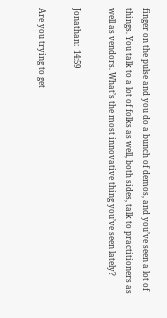finger on the pulse and you do a bunch of demos, and you’ve seen a lot of things. You talk to a lot of folks as well, both sides, talk to practitioners as well as vendors. What’s the most innovative thing you’ve seen lately?

Jonathan:  14:59

Are you trying to get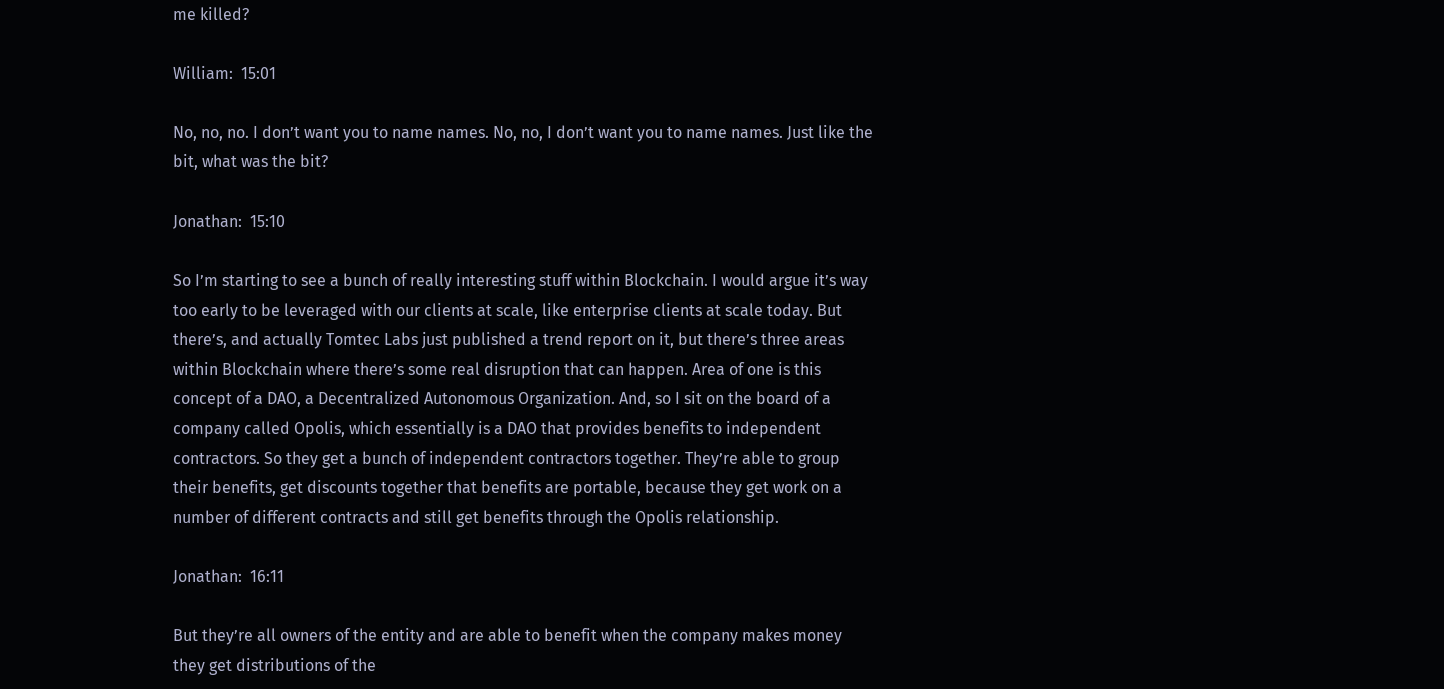me killed?

William:  15:01

No, no, no. I don’t want you to name names. No, no, I don’t want you to name names. Just like the bit, what was the bit?

Jonathan:  15:10

So I’m starting to see a bunch of really interesting stuff within Blockchain. I would argue it’s way too early to be leveraged with our clients at scale, like enterprise clients at scale today. But there’s, and actually Tomtec Labs just published a trend report on it, but there’s three areas within Blockchain where there’s some real disruption that can happen. Area of one is this concept of a DAO, a Decentralized Autonomous Organization. And, so I sit on the board of a company called Opolis, which essentially is a DAO that provides benefits to independent contractors. So they get a bunch of independent contractors together. They’re able to group their benefits, get discounts together that benefits are portable, because they get work on a number of different contracts and still get benefits through the Opolis relationship.

Jonathan:  16:11

But they’re all owners of the entity and are able to benefit when the company makes money they get distributions of the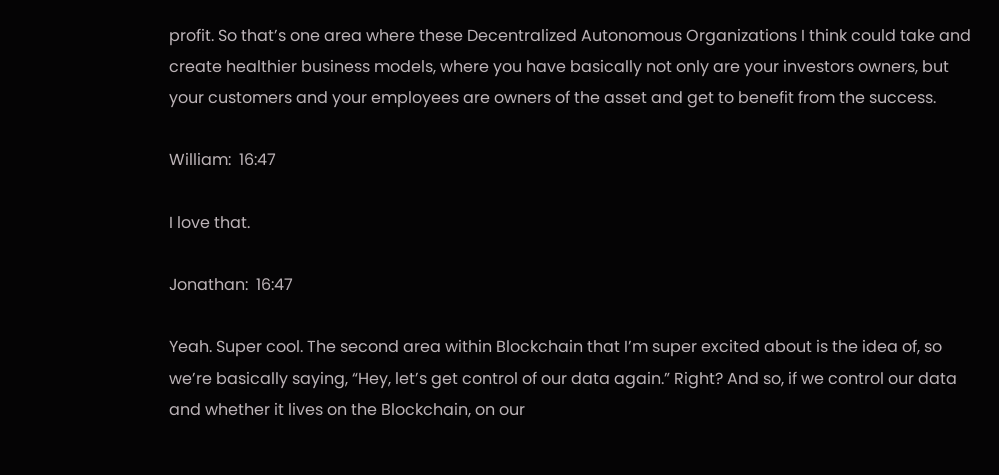profit. So that’s one area where these Decentralized Autonomous Organizations I think could take and create healthier business models, where you have basically not only are your investors owners, but your customers and your employees are owners of the asset and get to benefit from the success.

William:  16:47

I love that.

Jonathan:  16:47

Yeah. Super cool. The second area within Blockchain that I’m super excited about is the idea of, so we’re basically saying, “Hey, let’s get control of our data again.” Right? And so, if we control our data and whether it lives on the Blockchain, on our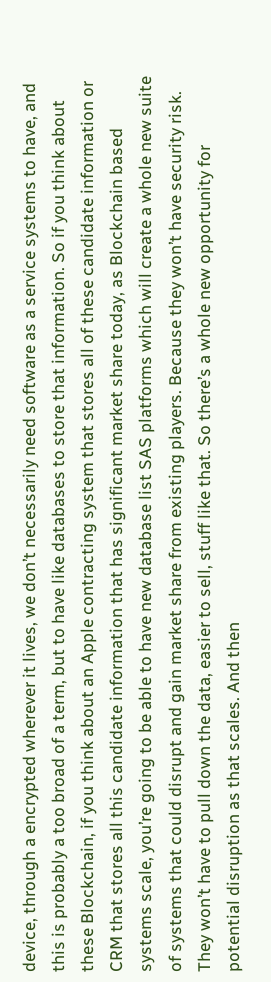device, through a encrypted wherever it lives, we don’t necessarily need software as a service systems to have, and this is probably a too broad of a term, but to have like databases to store that information. So if you think about these Blockchain, if you think about an Apple contracting system that stores all of these candidate information or CRM that stores all this candidate information that has significant market share today, as Blockchain based systems scale, you’re going to be able to have new database list SAS platforms which will create a whole new suite of systems that could disrupt and gain market share from existing players. Because they won’t have security risk. They won’t have to pull down the data, easier to sell, stuff like that. So there’s a whole new opportunity for potential disruption as that scales. And then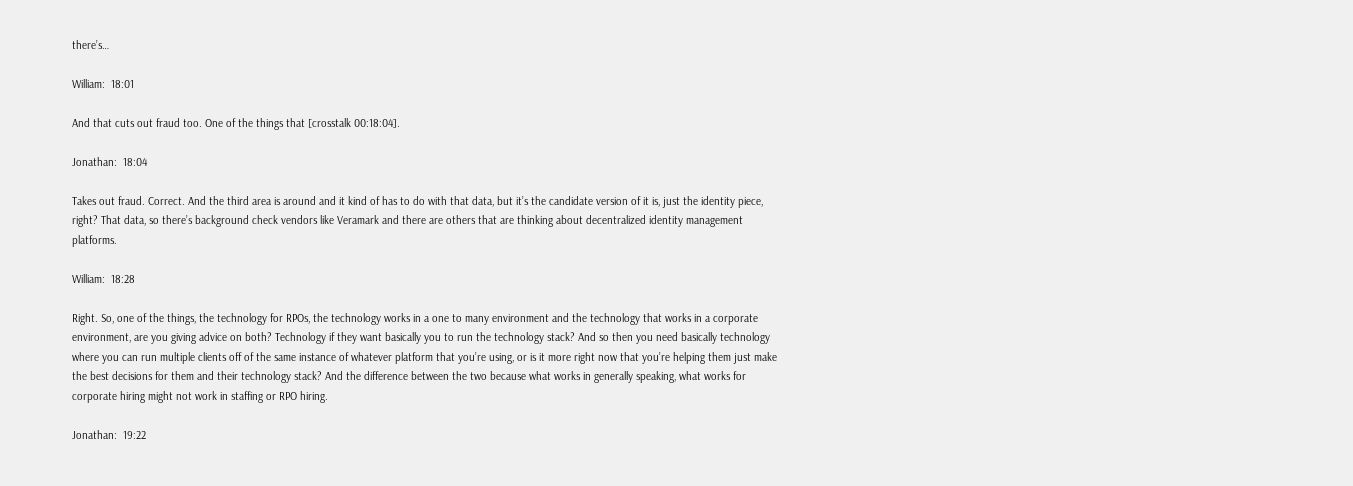there’s…

William:  18:01

And that cuts out fraud too. One of the things that [crosstalk 00:18:04].

Jonathan:  18:04

Takes out fraud. Correct. And the third area is around and it kind of has to do with that data, but it’s the candidate version of it is, just the identity piece, right? That data, so there’s background check vendors like Veramark and there are others that are thinking about decentralized identity management platforms.

William:  18:28

Right. So, one of the things, the technology for RPOs, the technology works in a one to many environment and the technology that works in a corporate environment, are you giving advice on both? Technology if they want basically you to run the technology stack? And so then you need basically technology where you can run multiple clients off of the same instance of whatever platform that you’re using, or is it more right now that you’re helping them just make the best decisions for them and their technology stack? And the difference between the two because what works in generally speaking, what works for corporate hiring might not work in staffing or RPO hiring.

Jonathan:  19:22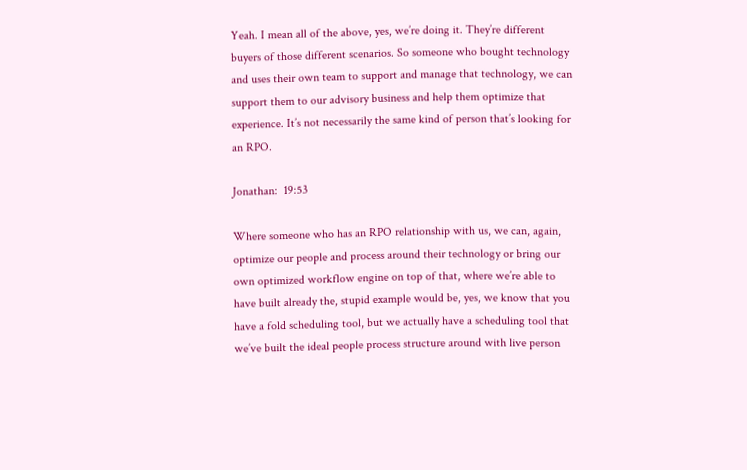Yeah. I mean all of the above, yes, we’re doing it. They’re different buyers of those different scenarios. So someone who bought technology and uses their own team to support and manage that technology, we can support them to our advisory business and help them optimize that experience. It’s not necessarily the same kind of person that’s looking for an RPO.

Jonathan:  19:53

Where someone who has an RPO relationship with us, we can, again, optimize our people and process around their technology or bring our own optimized workflow engine on top of that, where we’re able to have built already the, stupid example would be, yes, we know that you have a fold scheduling tool, but we actually have a scheduling tool that we’ve built the ideal people process structure around with live person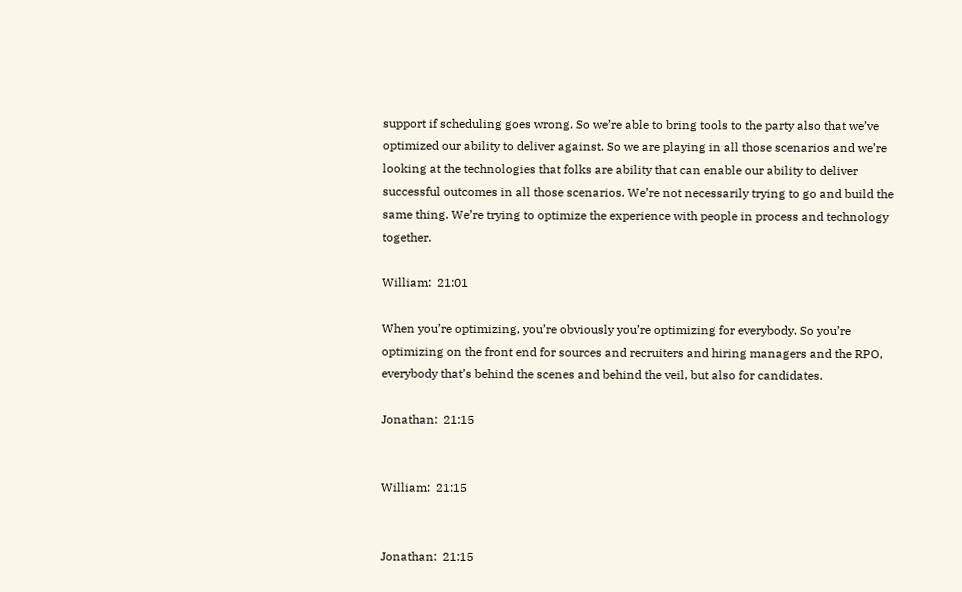support if scheduling goes wrong. So we’re able to bring tools to the party also that we’ve optimized our ability to deliver against. So we are playing in all those scenarios and we’re looking at the technologies that folks are ability that can enable our ability to deliver successful outcomes in all those scenarios. We’re not necessarily trying to go and build the same thing. We’re trying to optimize the experience with people in process and technology together.

William:  21:01

When you’re optimizing, you’re obviously you’re optimizing for everybody. So you’re optimizing on the front end for sources and recruiters and hiring managers and the RPO, everybody that’s behind the scenes and behind the veil, but also for candidates.

Jonathan:  21:15


William:  21:15


Jonathan:  21:15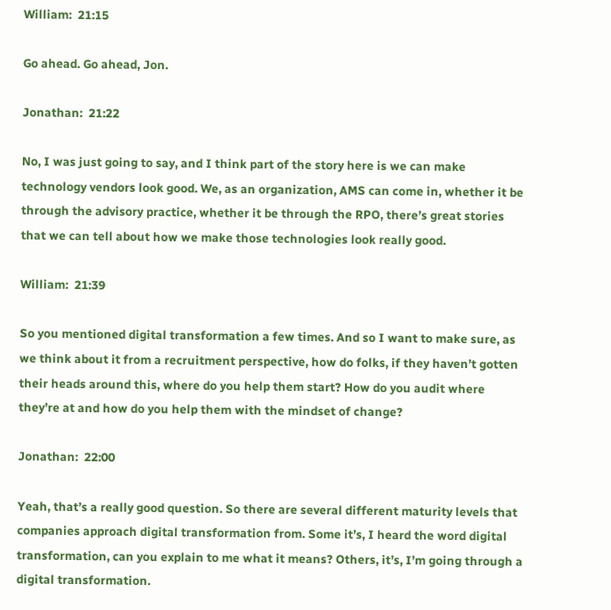William:  21:15

Go ahead. Go ahead, Jon.

Jonathan:  21:22

No, I was just going to say, and I think part of the story here is we can make technology vendors look good. We, as an organization, AMS can come in, whether it be through the advisory practice, whether it be through the RPO, there’s great stories that we can tell about how we make those technologies look really good.

William:  21:39

So you mentioned digital transformation a few times. And so I want to make sure, as we think about it from a recruitment perspective, how do folks, if they haven’t gotten their heads around this, where do you help them start? How do you audit where they’re at and how do you help them with the mindset of change?

Jonathan:  22:00

Yeah, that’s a really good question. So there are several different maturity levels that companies approach digital transformation from. Some it’s, I heard the word digital transformation, can you explain to me what it means? Others, it’s, I’m going through a digital transformation.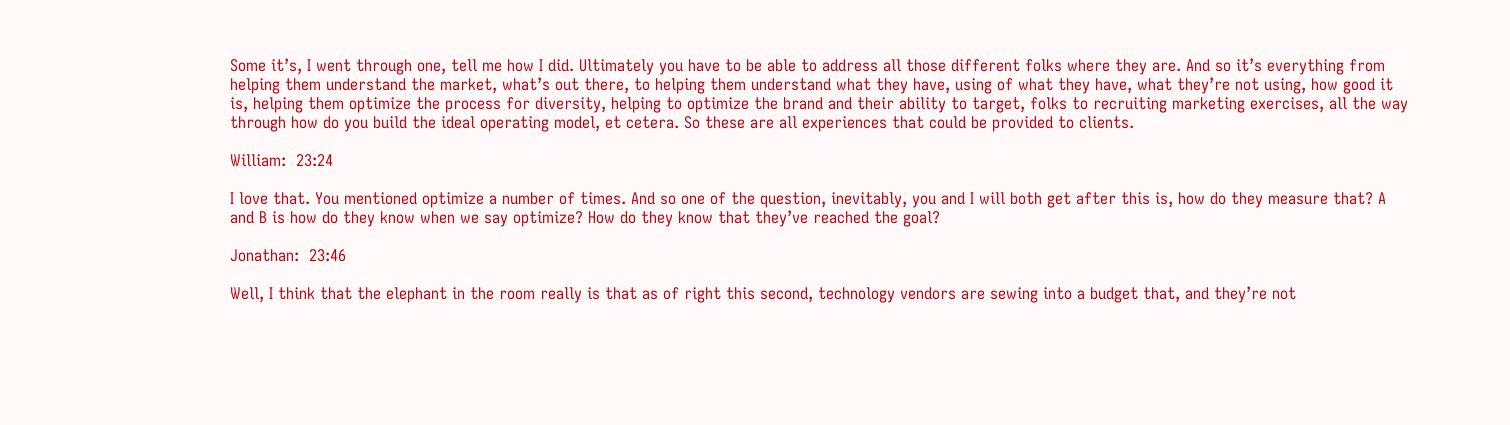Some it’s, I went through one, tell me how I did. Ultimately you have to be able to address all those different folks where they are. And so it’s everything from helping them understand the market, what’s out there, to helping them understand what they have, using of what they have, what they’re not using, how good it is, helping them optimize the process for diversity, helping to optimize the brand and their ability to target, folks to recruiting marketing exercises, all the way through how do you build the ideal operating model, et cetera. So these are all experiences that could be provided to clients.

William:  23:24

I love that. You mentioned optimize a number of times. And so one of the question, inevitably, you and I will both get after this is, how do they measure that? A and B is how do they know when we say optimize? How do they know that they’ve reached the goal?

Jonathan:  23:46

Well, I think that the elephant in the room really is that as of right this second, technology vendors are sewing into a budget that, and they’re not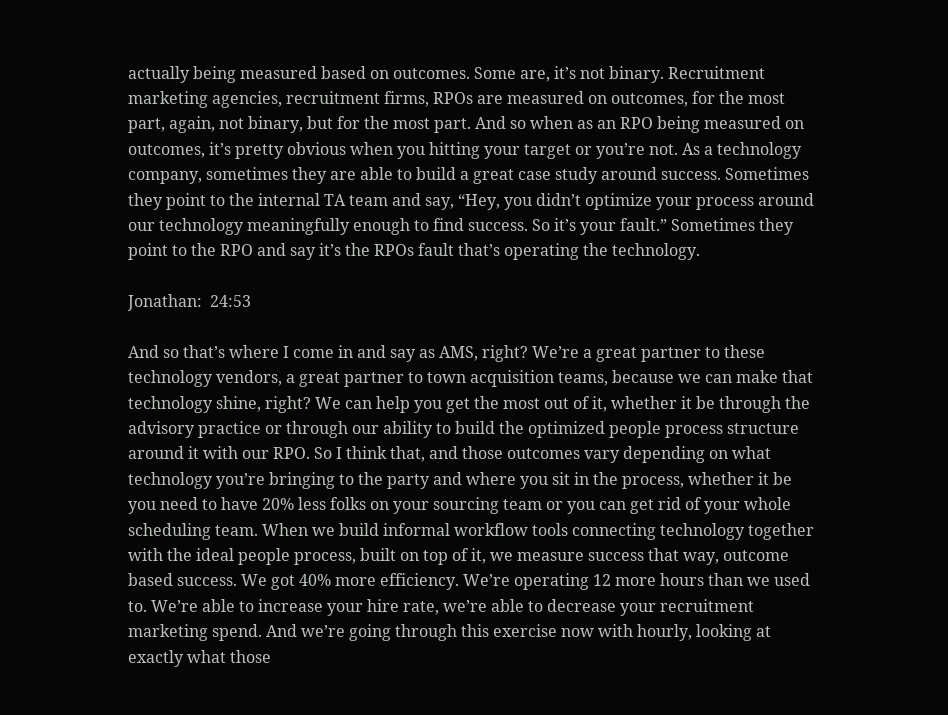actually being measured based on outcomes. Some are, it’s not binary. Recruitment marketing agencies, recruitment firms, RPOs are measured on outcomes, for the most part, again, not binary, but for the most part. And so when as an RPO being measured on outcomes, it’s pretty obvious when you hitting your target or you’re not. As a technology company, sometimes they are able to build a great case study around success. Sometimes they point to the internal TA team and say, “Hey, you didn’t optimize your process around our technology meaningfully enough to find success. So it’s your fault.” Sometimes they point to the RPO and say it’s the RPOs fault that’s operating the technology.

Jonathan:  24:53

And so that’s where I come in and say as AMS, right? We’re a great partner to these technology vendors, a great partner to town acquisition teams, because we can make that technology shine, right? We can help you get the most out of it, whether it be through the advisory practice or through our ability to build the optimized people process structure around it with our RPO. So I think that, and those outcomes vary depending on what technology you’re bringing to the party and where you sit in the process, whether it be you need to have 20% less folks on your sourcing team or you can get rid of your whole scheduling team. When we build informal workflow tools connecting technology together with the ideal people process, built on top of it, we measure success that way, outcome based success. We got 40% more efficiency. We’re operating 12 more hours than we used to. We’re able to increase your hire rate, we’re able to decrease your recruitment marketing spend. And we’re going through this exercise now with hourly, looking at exactly what those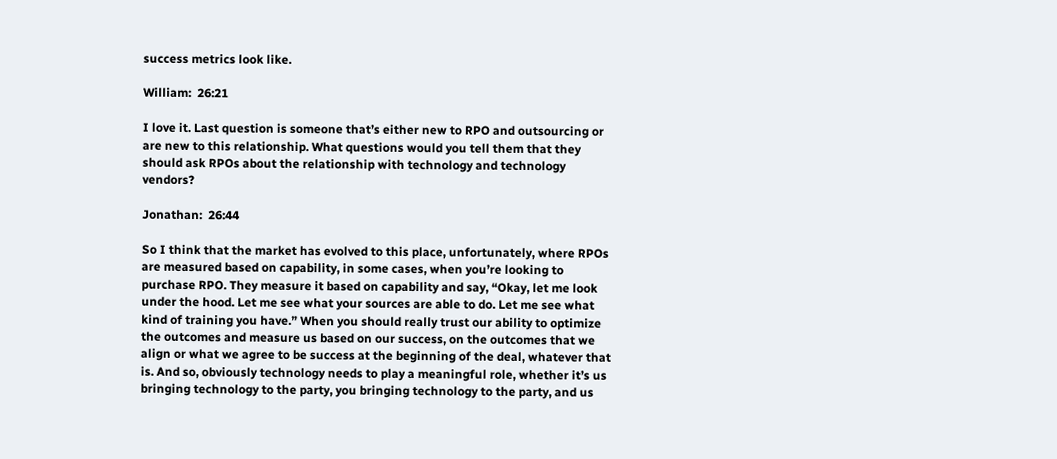success metrics look like.

William:  26:21

I love it. Last question is someone that’s either new to RPO and outsourcing or are new to this relationship. What questions would you tell them that they should ask RPOs about the relationship with technology and technology vendors?

Jonathan:  26:44

So I think that the market has evolved to this place, unfortunately, where RPOs are measured based on capability, in some cases, when you’re looking to purchase RPO. They measure it based on capability and say, “Okay, let me look under the hood. Let me see what your sources are able to do. Let me see what kind of training you have.” When you should really trust our ability to optimize the outcomes and measure us based on our success, on the outcomes that we align or what we agree to be success at the beginning of the deal, whatever that is. And so, obviously technology needs to play a meaningful role, whether it’s us bringing technology to the party, you bringing technology to the party, and us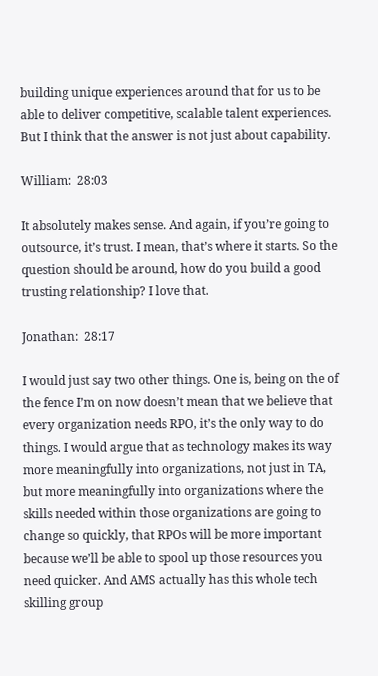building unique experiences around that for us to be able to deliver competitive, scalable talent experiences. But I think that the answer is not just about capability.

William:  28:03

It absolutely makes sense. And again, if you’re going to outsource, it’s trust. I mean, that’s where it starts. So the question should be around, how do you build a good trusting relationship? I love that.

Jonathan:  28:17

I would just say two other things. One is, being on the of the fence I’m on now doesn’t mean that we believe that every organization needs RPO, it’s the only way to do things. I would argue that as technology makes its way more meaningfully into organizations, not just in TA, but more meaningfully into organizations where the skills needed within those organizations are going to change so quickly, that RPOs will be more important because we’ll be able to spool up those resources you need quicker. And AMS actually has this whole tech skilling group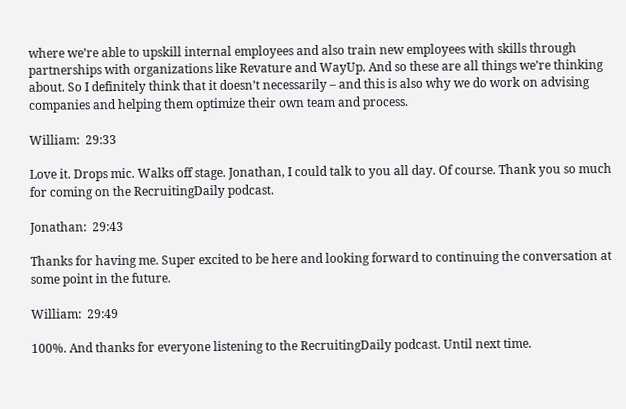where we’re able to upskill internal employees and also train new employees with skills through partnerships with organizations like Revature and WayUp. And so these are all things we’re thinking about. So I definitely think that it doesn’t necessarily – and this is also why we do work on advising companies and helping them optimize their own team and process.

William:  29:33

Love it. Drops mic. Walks off stage. Jonathan, I could talk to you all day. Of course. Thank you so much for coming on the RecruitingDaily podcast.

Jonathan:  29:43

Thanks for having me. Super excited to be here and looking forward to continuing the conversation at some point in the future.

William:  29:49

100%. And thanks for everyone listening to the RecruitingDaily podcast. Until next time.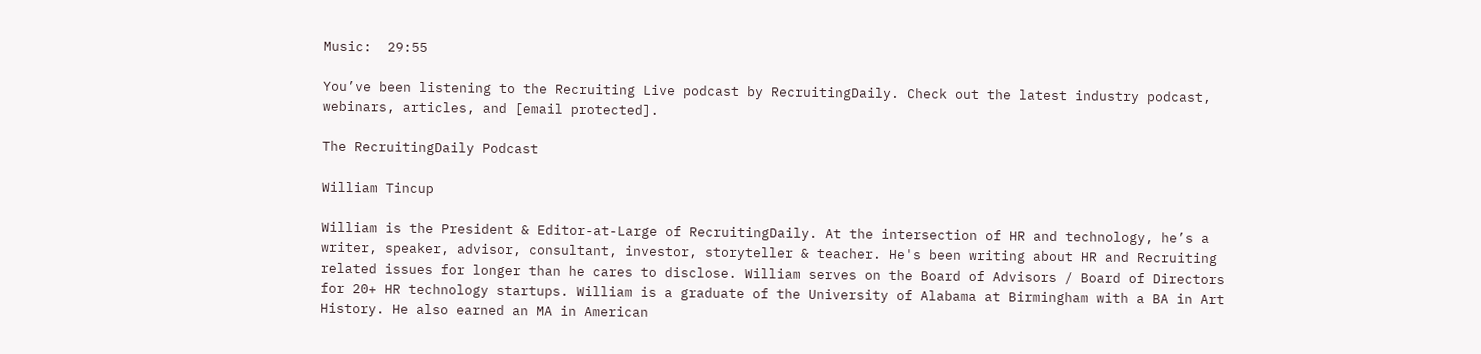Music:  29:55

You’ve been listening to the Recruiting Live podcast by RecruitingDaily. Check out the latest industry podcast, webinars, articles, and [email protected].

The RecruitingDaily Podcast

William Tincup

William is the President & Editor-at-Large of RecruitingDaily. At the intersection of HR and technology, he’s a writer, speaker, advisor, consultant, investor, storyteller & teacher. He's been writing about HR and Recruiting related issues for longer than he cares to disclose. William serves on the Board of Advisors / Board of Directors for 20+ HR technology startups. William is a graduate of the University of Alabama at Birmingham with a BA in Art History. He also earned an MA in American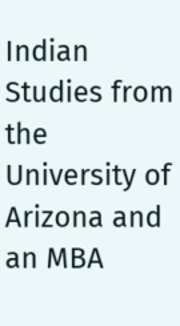Indian Studies from the University of Arizona and an MBA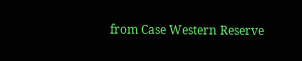from Case Western Reserve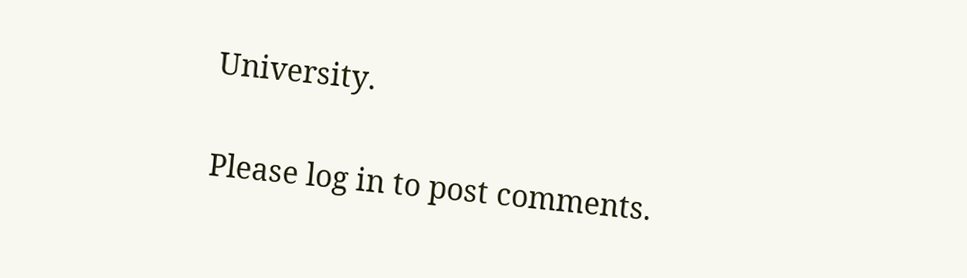University.


Please log in to post comments.